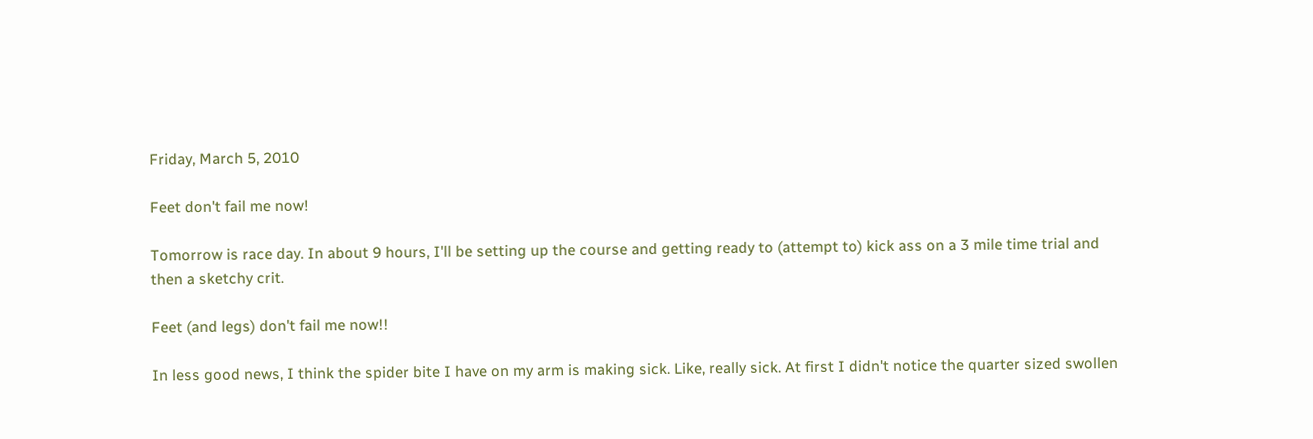Friday, March 5, 2010

Feet don't fail me now!

Tomorrow is race day. In about 9 hours, I'll be setting up the course and getting ready to (attempt to) kick ass on a 3 mile time trial and then a sketchy crit.

Feet (and legs) don't fail me now!!

In less good news, I think the spider bite I have on my arm is making sick. Like, really sick. At first I didn't notice the quarter sized swollen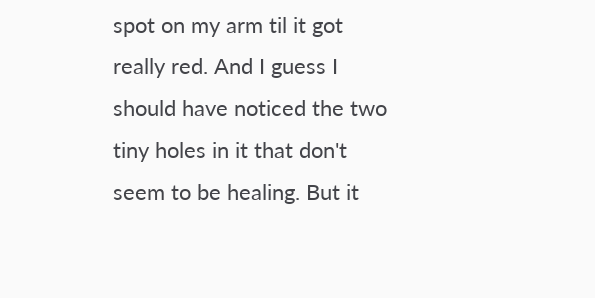spot on my arm til it got really red. And I guess I should have noticed the two tiny holes in it that don't seem to be healing. But it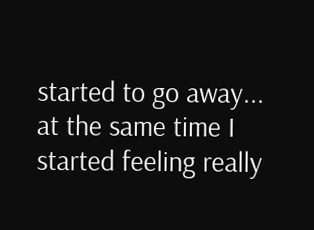started to go away... at the same time I started feeling really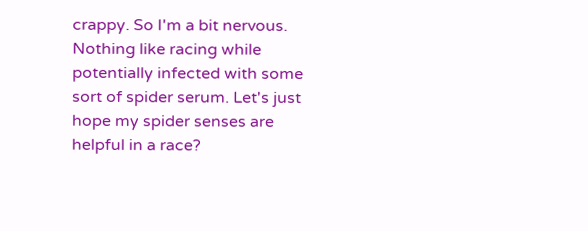crappy. So I'm a bit nervous. Nothing like racing while potentially infected with some sort of spider serum. Let's just hope my spider senses are helpful in a race?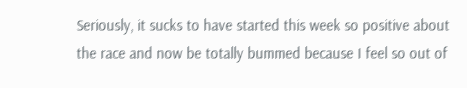Seriously, it sucks to have started this week so positive about the race and now be totally bummed because I feel so out of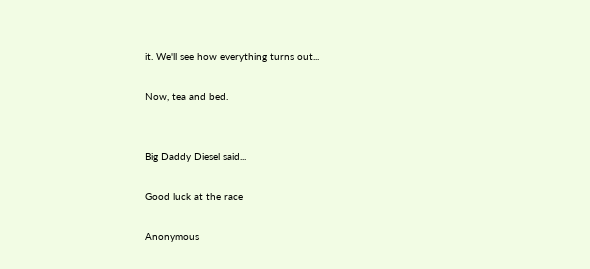it. We'll see how everything turns out...

Now, tea and bed.


Big Daddy Diesel said...

Good luck at the race

Anonymous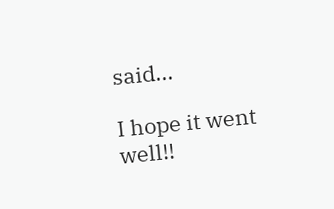said...

I hope it went well!!